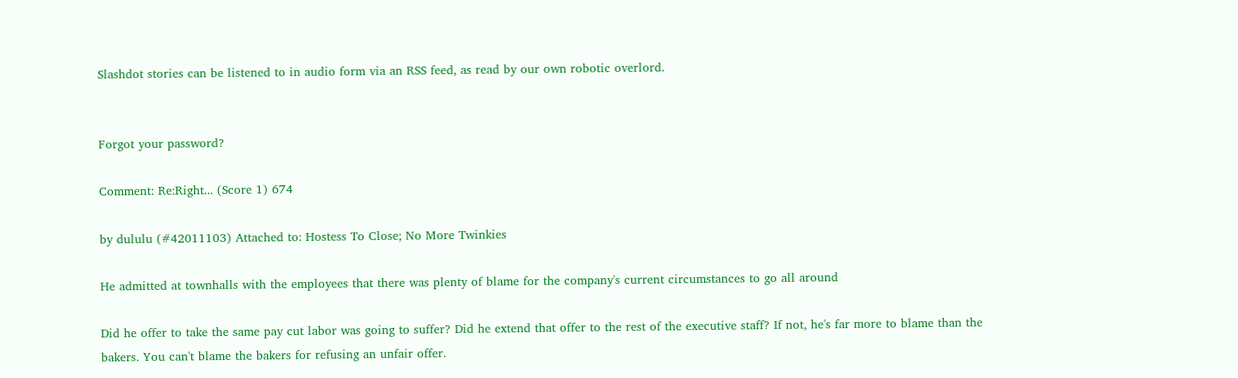Slashdot stories can be listened to in audio form via an RSS feed, as read by our own robotic overlord.


Forgot your password?

Comment: Re:Right... (Score 1) 674

by dululu (#42011103) Attached to: Hostess To Close; No More Twinkies

He admitted at townhalls with the employees that there was plenty of blame for the company's current circumstances to go all around

Did he offer to take the same pay cut labor was going to suffer? Did he extend that offer to the rest of the executive staff? If not, he's far more to blame than the bakers. You can't blame the bakers for refusing an unfair offer.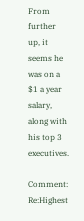From further up, it seems he was on a $1 a year salary, along with his top 3 executives.

Comment: Re:Highest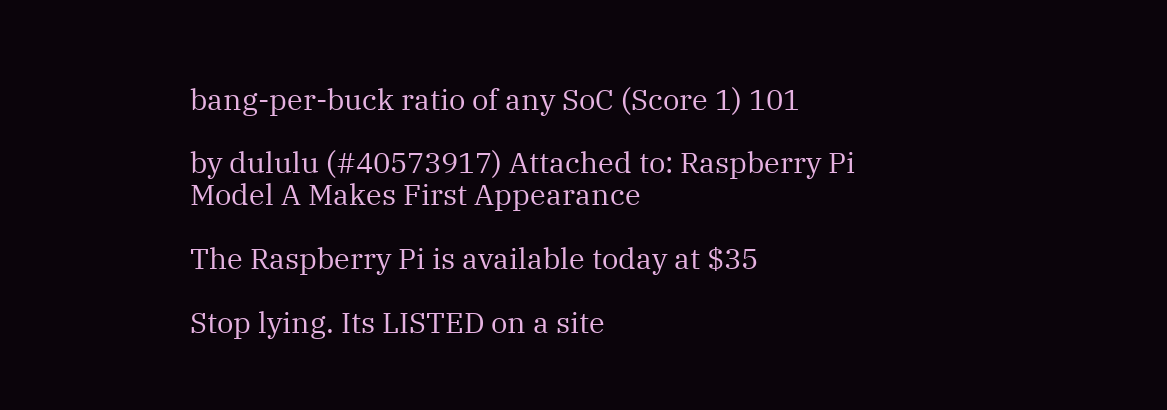bang-per-buck ratio of any SoC (Score 1) 101

by dululu (#40573917) Attached to: Raspberry Pi Model A Makes First Appearance

The Raspberry Pi is available today at $35

Stop lying. Its LISTED on a site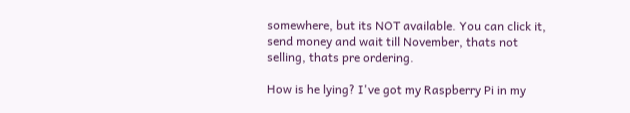somewhere, but its NOT available. You can click it, send money and wait till November, thats not selling, thats pre ordering.

How is he lying? I've got my Raspberry Pi in my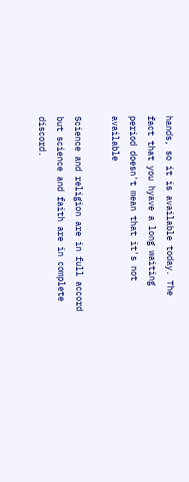hands, so it is available today. The fact that you hyave a long waiting period doesn't mean that it's not available

Science and religion are in full accord but science and faith are in complete discord.